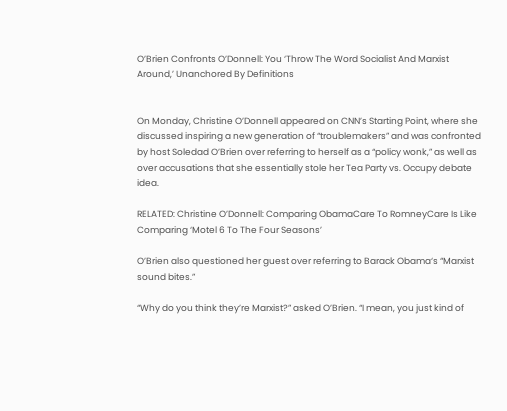O’Brien Confronts O’Donnell: You ‘Throw The Word Socialist And Marxist Around,’ Unanchored By Definitions


On Monday, Christine O’Donnell appeared on CNN’s Starting Point, where she discussed inspiring a new generation of “troublemakers” and was confronted by host Soledad O’Brien over referring to herself as a “policy wonk,” as well as over accusations that she essentially stole her Tea Party vs. Occupy debate idea.

RELATED: Christine O’Donnell: Comparing ObamaCare To RomneyCare Is Like Comparing ‘Motel 6 To The Four Seasons’

O’Brien also questioned her guest over referring to Barack Obama‘s “Marxist sound bites.”

“Why do you think they’re Marxist?” asked O’Brien. “I mean, you just kind of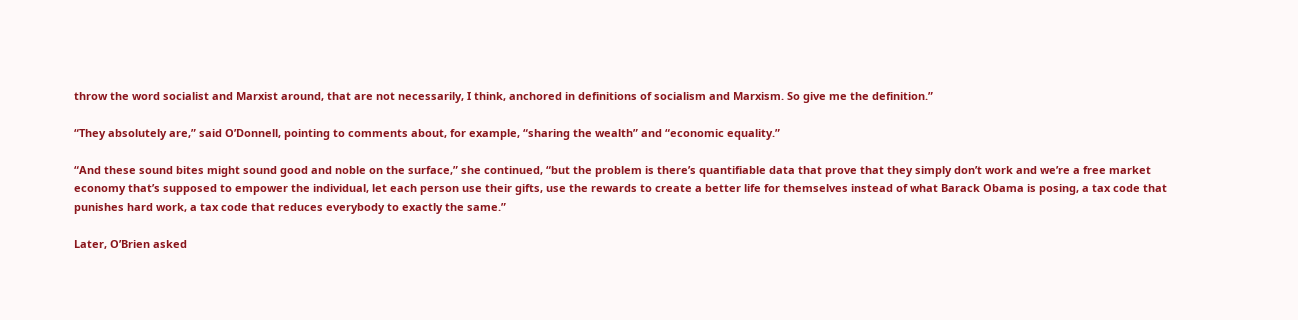throw the word socialist and Marxist around, that are not necessarily, I think, anchored in definitions of socialism and Marxism. So give me the definition.”

“They absolutely are,” said O’Donnell, pointing to comments about, for example, “sharing the wealth” and “economic equality.”

“And these sound bites might sound good and noble on the surface,” she continued, “but the problem is there’s quantifiable data that prove that they simply don’t work and we’re a free market economy that’s supposed to empower the individual, let each person use their gifts, use the rewards to create a better life for themselves instead of what Barack Obama is posing, a tax code that punishes hard work, a tax code that reduces everybody to exactly the same.”

Later, O’Brien asked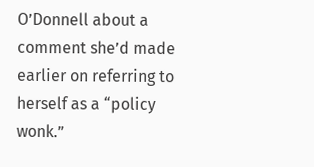O’Donnell about a comment she’d made earlier on referring to herself as a “policy wonk.”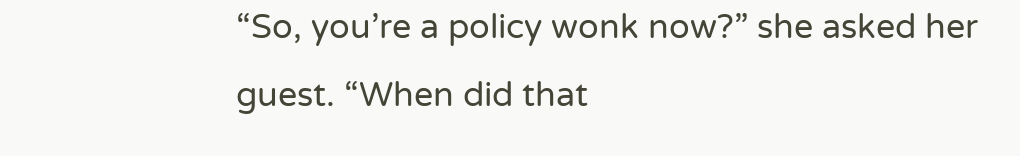“So, you’re a policy wonk now?” she asked her guest. “When did that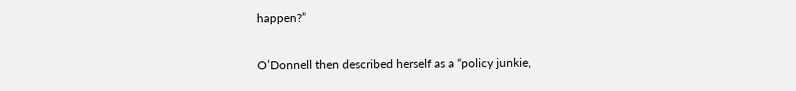happen?”

O’Donnell then described herself as a “policy junkie,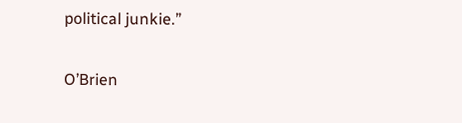political junkie.”

O’Brien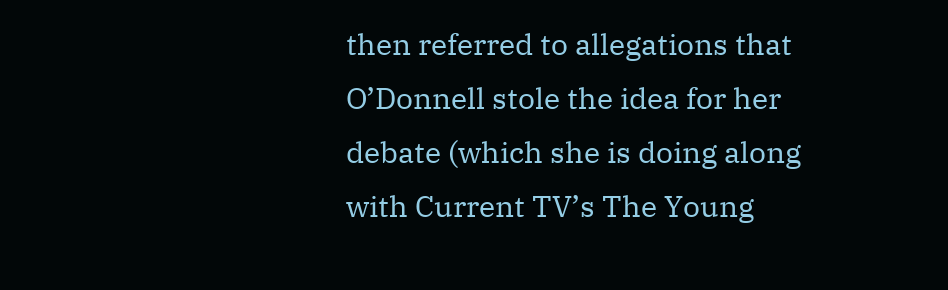then referred to allegations that O’Donnell stole the idea for her debate (which she is doing along with Current TV’s The Young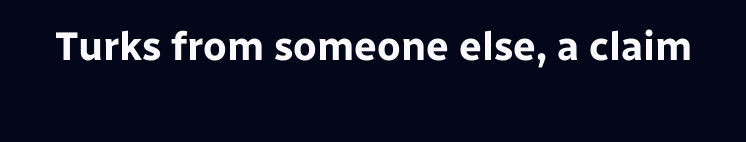Turks from someone else, a claim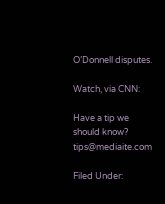O’Donnell disputes.

Watch, via CNN:

Have a tip we should know? tips@mediaite.com

Filed Under: